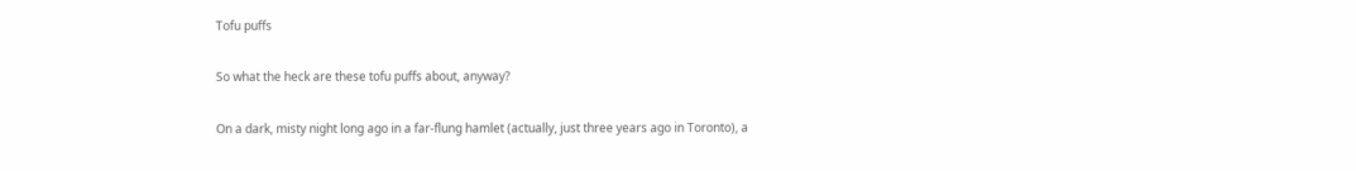Tofu puffs

So what the heck are these tofu puffs about, anyway?

On a dark, misty night long ago in a far-flung hamlet (actually, just three years ago in Toronto), a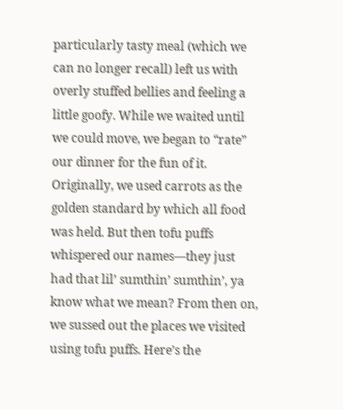particularly tasty meal (which we can no longer recall) left us with overly stuffed bellies and feeling a little goofy. While we waited until we could move, we began to “rate” our dinner for the fun of it. Originally, we used carrots as the golden standard by which all food was held. But then tofu puffs whispered our names—they just had that lil’ sumthin’ sumthin’, ya know what we mean? From then on, we sussed out the places we visited using tofu puffs. Here’s the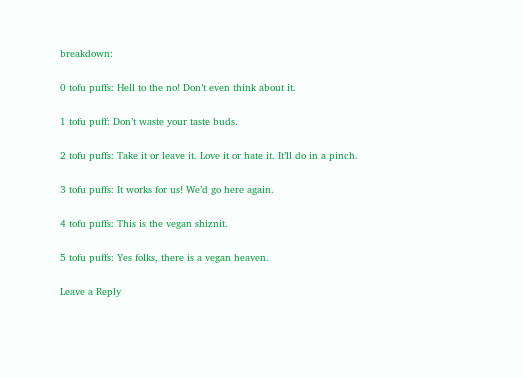breakdown:

0 tofu puffs: Hell to the no! Don’t even think about it.

1 tofu puff: Don’t waste your taste buds.

2 tofu puffs: Take it or leave it. Love it or hate it. It’ll do in a pinch.

3 tofu puffs: It works for us! We’d go here again.

4 tofu puffs: This is the vegan shiznit.

5 tofu puffs: Yes folks, there is a vegan heaven.

Leave a Reply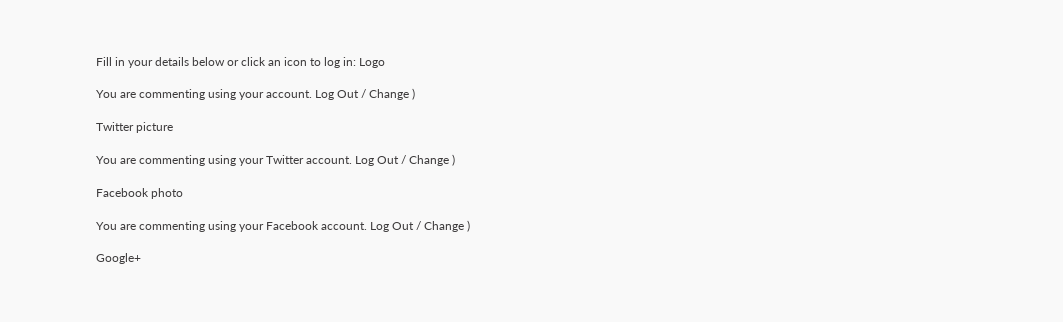Fill in your details below or click an icon to log in: Logo

You are commenting using your account. Log Out / Change )

Twitter picture

You are commenting using your Twitter account. Log Out / Change )

Facebook photo

You are commenting using your Facebook account. Log Out / Change )

Google+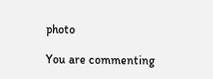photo

You are commenting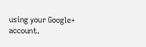using your Google+ account.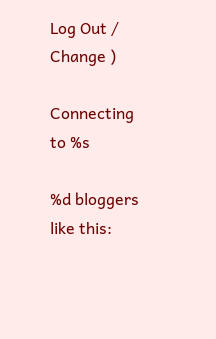Log Out / Change )

Connecting to %s

%d bloggers like this: